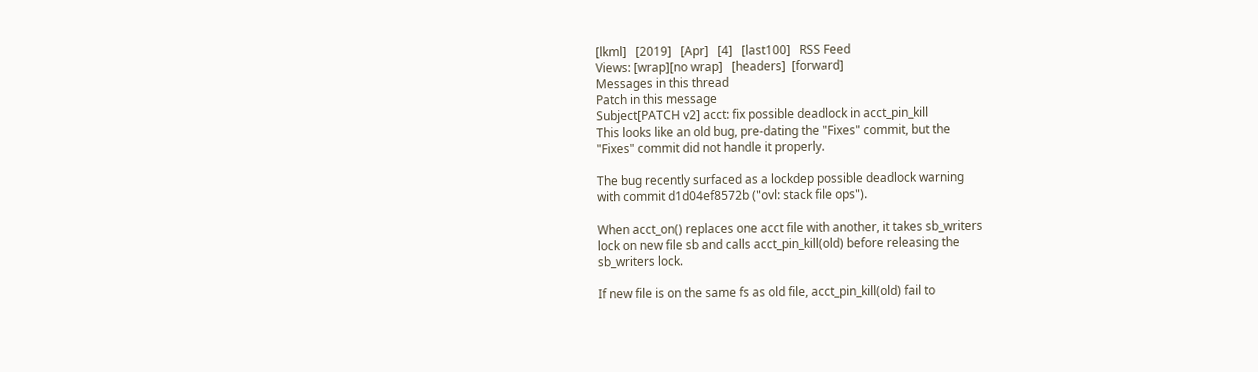[lkml]   [2019]   [Apr]   [4]   [last100]   RSS Feed
Views: [wrap][no wrap]   [headers]  [forward]
Messages in this thread
Patch in this message
Subject[PATCH v2] acct: fix possible deadlock in acct_pin_kill
This looks like an old bug, pre-dating the "Fixes" commit, but the
"Fixes" commit did not handle it properly.

The bug recently surfaced as a lockdep possible deadlock warning
with commit d1d04ef8572b ("ovl: stack file ops").

When acct_on() replaces one acct file with another, it takes sb_writers
lock on new file sb and calls acct_pin_kill(old) before releasing the
sb_writers lock.

If new file is on the same fs as old file, acct_pin_kill(old) fail to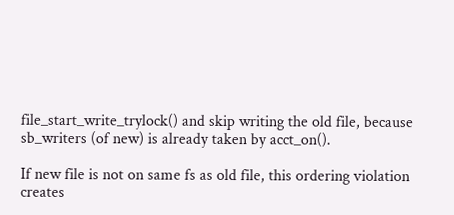file_start_write_trylock() and skip writing the old file, because
sb_writers (of new) is already taken by acct_on().

If new file is not on same fs as old file, this ordering violation
creates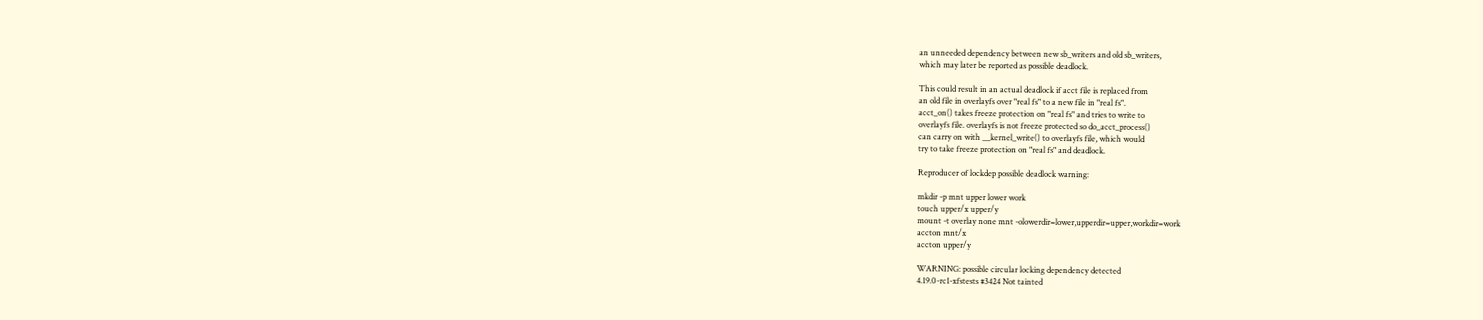an unneeded dependency between new sb_writers and old sb_writers,
which may later be reported as possible deadlock.

This could result in an actual deadlock if acct file is replaced from
an old file in overlayfs over "real fs" to a new file in "real fs".
acct_on() takes freeze protection on "real fs" and tries to write to
overlayfs file. overlayfs is not freeze protected so do_acct_process()
can carry on with __kernel_write() to overlayfs file, which would
try to take freeze protection on "real fs" and deadlock.

Reproducer of lockdep possible deadlock warning:

mkdir -p mnt upper lower work
touch upper/x upper/y
mount -t overlay none mnt -olowerdir=lower,upperdir=upper,workdir=work
accton mnt/x
accton upper/y

WARNING: possible circular locking dependency detected
4.19.0-rc1-xfstests #3424 Not tainted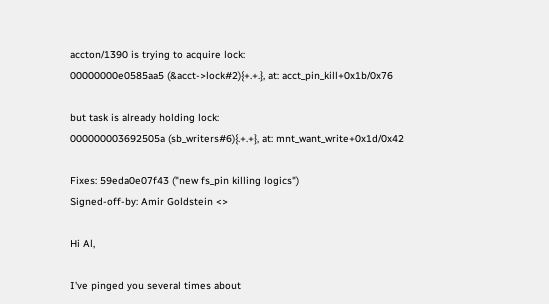accton/1390 is trying to acquire lock:
00000000e0585aa5 (&acct->lock#2){+.+.}, at: acct_pin_kill+0x1b/0x76

but task is already holding lock:
000000003692505a (sb_writers#6){.+.+}, at: mnt_want_write+0x1d/0x42

Fixes: 59eda0e07f43 ("new fs_pin killing logics")
Signed-off-by: Amir Goldstein <>

Hi Al,

I've pinged you several times about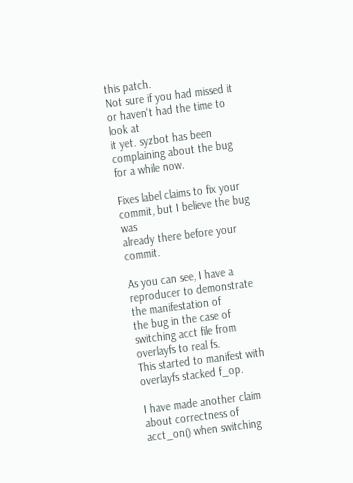this patch.
Not sure if you had missed it or haven't had the time to look at
it yet. syzbot has been complaining about the bug for a while now.

Fixes label claims to fix your commit, but I believe the bug was
already there before your commit.

As you can see, I have a reproducer to demonstrate the manifestation of
the bug in the case of switching acct file from overlayfs to real fs.
This started to manifest with overlayfs stacked f_op.

I have made another claim about correctness of acct_on() when switching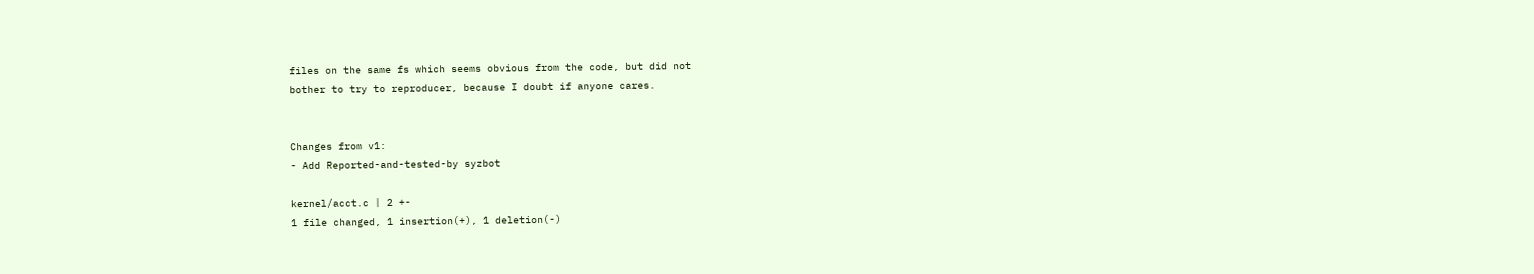files on the same fs which seems obvious from the code, but did not
bother to try to reproducer, because I doubt if anyone cares.


Changes from v1:
- Add Reported-and-tested-by syzbot

kernel/acct.c | 2 +-
1 file changed, 1 insertion(+), 1 deletion(-)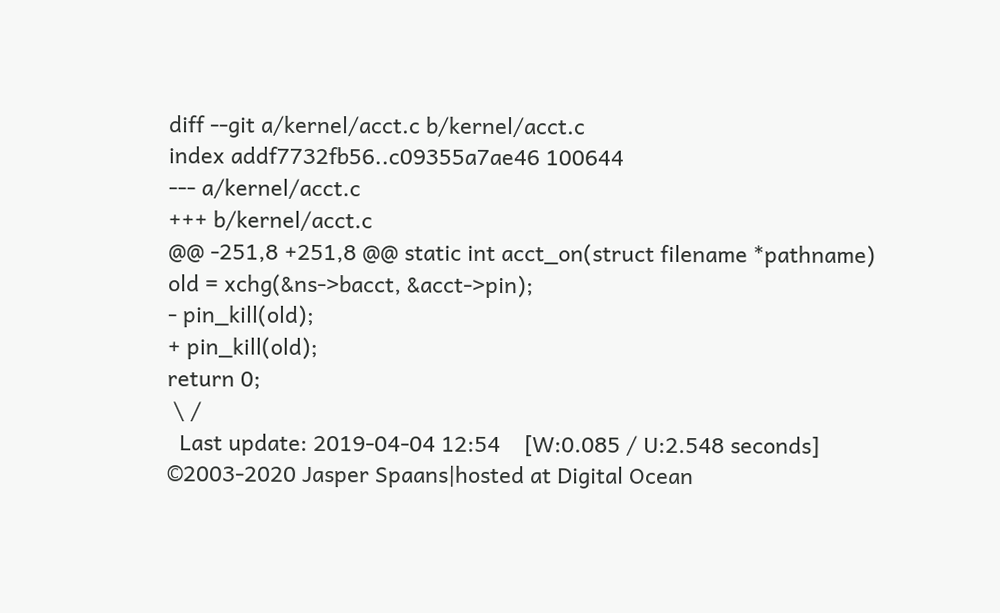diff --git a/kernel/acct.c b/kernel/acct.c
index addf7732fb56..c09355a7ae46 100644
--- a/kernel/acct.c
+++ b/kernel/acct.c
@@ -251,8 +251,8 @@ static int acct_on(struct filename *pathname)
old = xchg(&ns->bacct, &acct->pin);
- pin_kill(old);
+ pin_kill(old);
return 0;
 \ /
  Last update: 2019-04-04 12:54    [W:0.085 / U:2.548 seconds]
©2003-2020 Jasper Spaans|hosted at Digital Ocean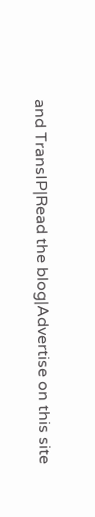and TransIP|Read the blog|Advertise on this site